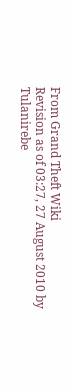From Grand Theft Wiki
Revision as of 03:27, 27 August 2010 by Tulanirebe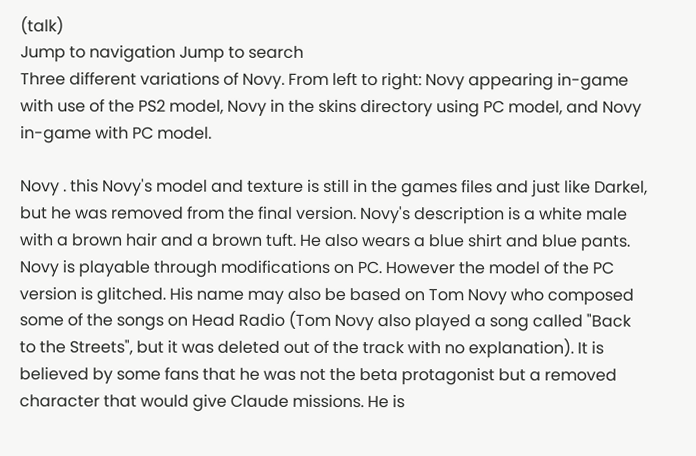(talk)
Jump to navigation Jump to search
Three different variations of Novy. From left to right: Novy appearing in-game with use of the PS2 model, Novy in the skins directory using PC model, and Novy in-game with PC model.

Novy . this Novy's model and texture is still in the games files and just like Darkel, but he was removed from the final version. Novy's description is a white male with a brown hair and a brown tuft. He also wears a blue shirt and blue pants. Novy is playable through modifications on PC. However the model of the PC version is glitched. His name may also be based on Tom Novy who composed some of the songs on Head Radio (Tom Novy also played a song called "Back to the Streets", but it was deleted out of the track with no explanation). It is believed by some fans that he was not the beta protagonist but a removed character that would give Claude missions. He is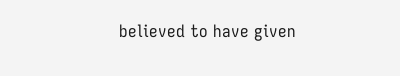believed to have given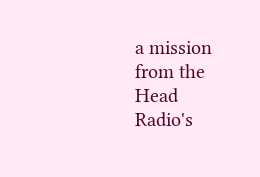a mission from the Head Radio's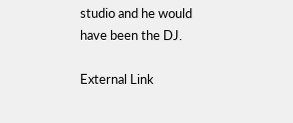studio and he would have been the DJ.

External Link